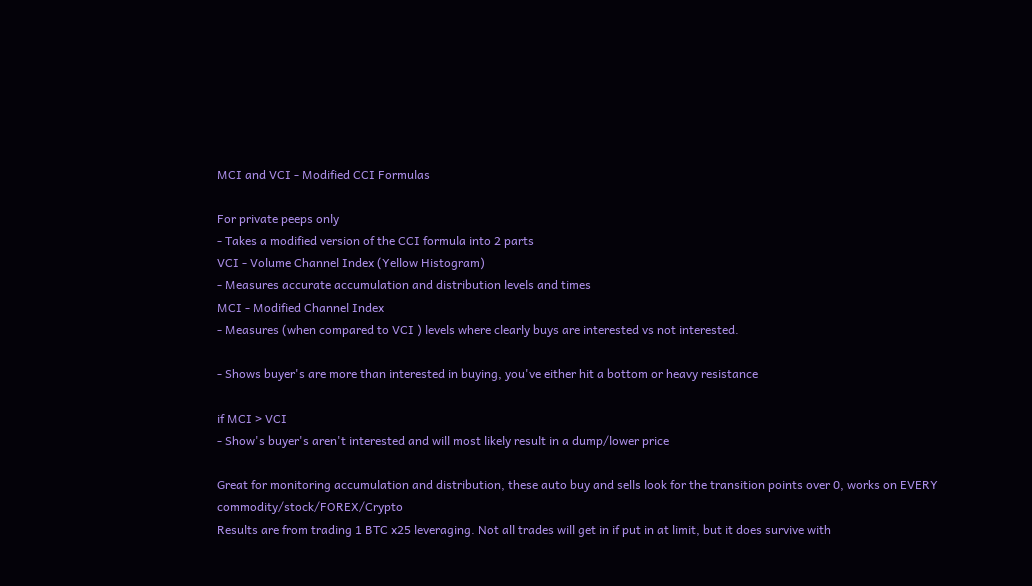MCI and VCI - Modified CCI Formulas

For private peeps only
- Takes a modified version of the CCI formula into 2 parts
VCI - Volume Channel Index (Yellow Histogram)
- Measures accurate accumulation and distribution levels and times
MCI - Modified Channel Index
- Measures (when compared to VCI ) levels where clearly buys are interested vs not interested.

- Shows buyer's are more than interested in buying, you've either hit a bottom or heavy resistance

if MCI > VCI
- Show's buyer's aren't interested and will most likely result in a dump/lower price

Great for monitoring accumulation and distribution, these auto buy and sells look for the transition points over 0, works on EVERY commodity/stock/FOREX/Crypto
Results are from trading 1 BTC x25 leveraging. Not all trades will get in if put in at limit, but it does survive with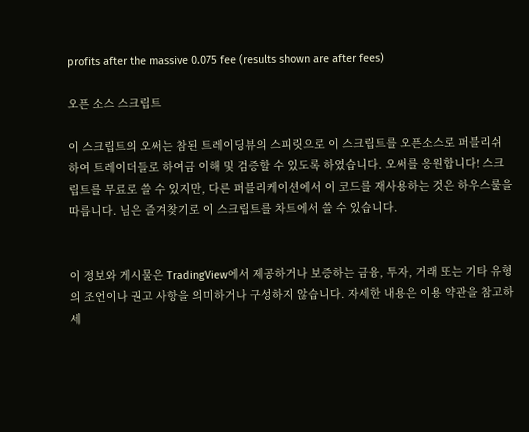profits after the massive 0.075 fee (results shown are after fees)

오픈 소스 스크립트

이 스크립트의 오써는 참된 트레이딩뷰의 스피릿으로 이 스크립트를 오픈소스로 퍼블리쉬하여 트레이더들로 하여금 이해 및 검증할 수 있도록 하였습니다. 오써를 응원합니다! 스크립트를 무료로 쓸 수 있지만, 다른 퍼블리케이션에서 이 코드를 재사용하는 것은 하우스룰을 따릅니다. 님은 즐겨찾기로 이 스크립트를 차트에서 쓸 수 있습니다.


이 정보와 게시물은 TradingView에서 제공하거나 보증하는 금융, 투자, 거래 또는 기타 유형의 조언이나 권고 사항을 의미하거나 구성하지 않습니다. 자세한 내용은 이용 약관을 참고하세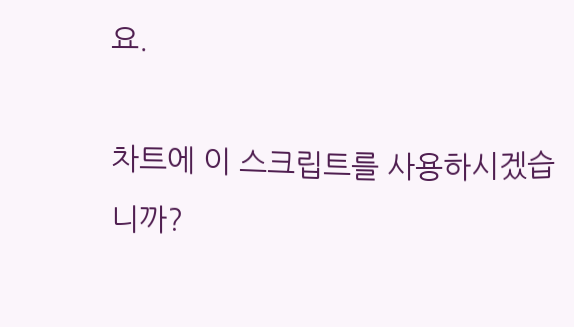요.

차트에 이 스크립트를 사용하시겠습니까?